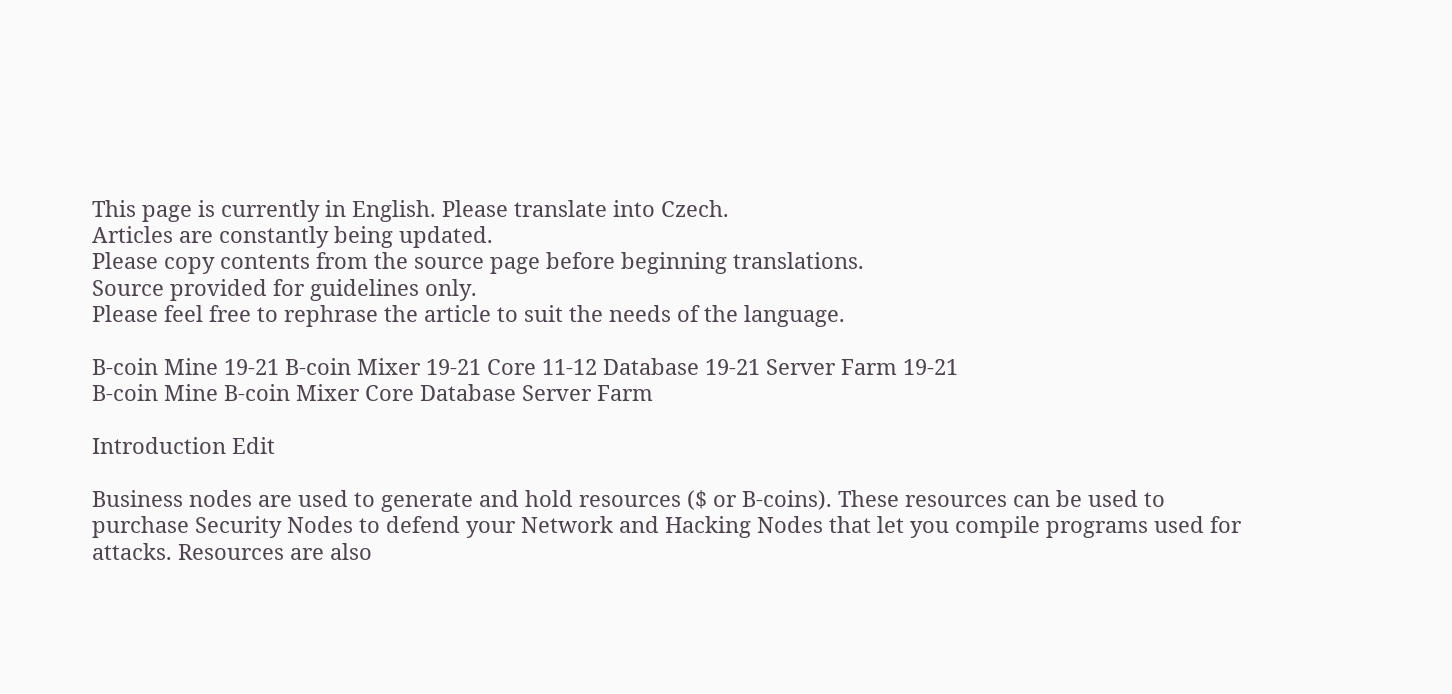This page is currently in English. Please translate into Czech.
Articles are constantly being updated.
Please copy contents from the source page before beginning translations.
Source provided for guidelines only.
Please feel free to rephrase the article to suit the needs of the language.

B-coin Mine 19-21 B-coin Mixer 19-21 Core 11-12 Database 19-21 Server Farm 19-21
B-coin Mine B-coin Mixer Core Database Server Farm

Introduction Edit

Business nodes are used to generate and hold resources ($ or B-coins). These resources can be used to purchase Security Nodes to defend your Network and Hacking Nodes that let you compile programs used for attacks. Resources are also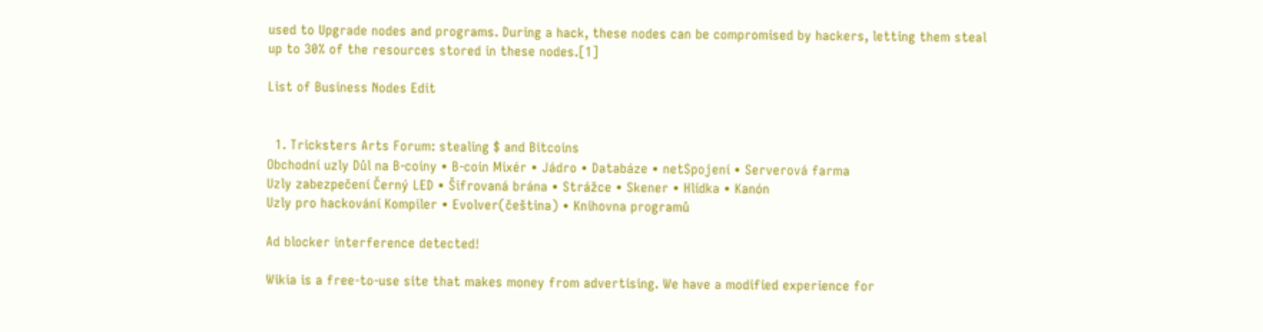used to Upgrade nodes and programs. During a hack, these nodes can be compromised by hackers, letting them steal up to 30% of the resources stored in these nodes.[1]

List of Business Nodes Edit


  1. Tricksters Arts Forum: stealing $ and Bitcoins
Obchodní uzly Důl na B-coiny • B-coin Mixér • Jádro • Databáze • netSpojení • Serverová farma
Uzly zabezpečení Černý LED • Šifrovaná brána • Strážce • Skener • Hlídka • Kanón
Uzly pro hackování Kompiler • Evolver(čeština) • Knihovna programů

Ad blocker interference detected!

Wikia is a free-to-use site that makes money from advertising. We have a modified experience for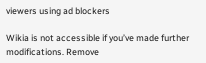viewers using ad blockers

Wikia is not accessible if you’ve made further modifications. Remove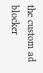the custom ad blocker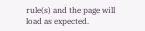rule(s) and the page will load as expected.